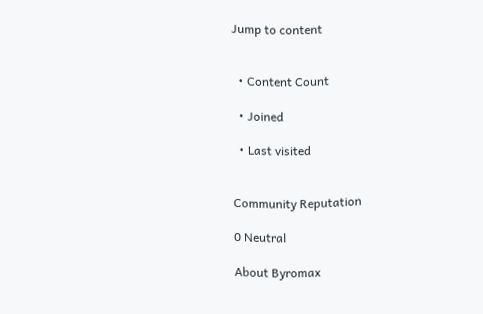Jump to content


  • Content Count

  • Joined

  • Last visited


Community Reputation

0 Neutral

About Byromax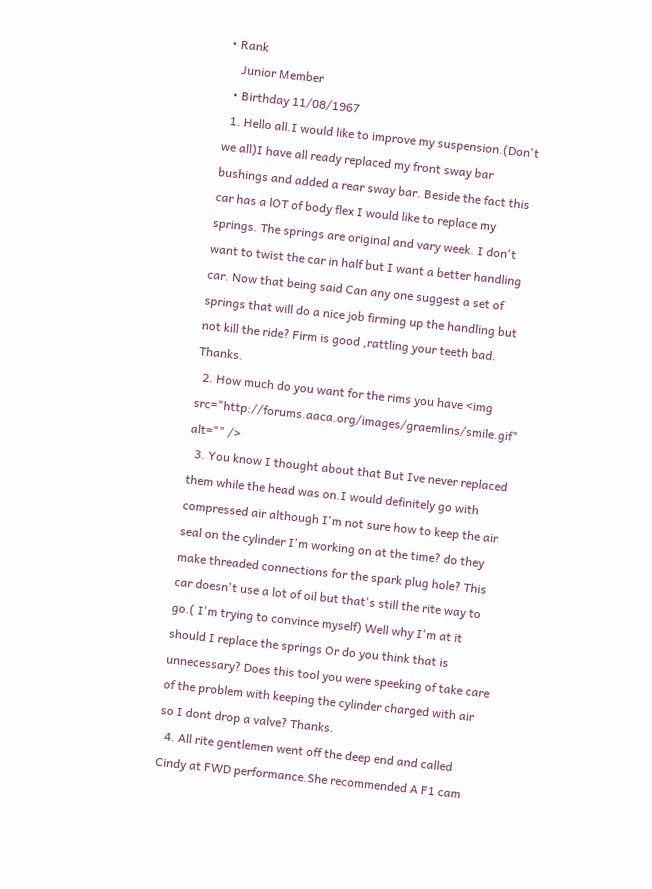• Rank
    Junior Member
  • Birthday 11/08/1967
  1. Hello all.I would like to improve my suspension.(Don't we all)I have all ready replaced my front sway bar bushings and added a rear sway bar. Beside the fact this car has a lOT of body flex I would like to replace my springs. The springs are original and vary week. I don't want to twist the car in half but I want a better handling car. Now that being said Can any one suggest a set of springs that will do a nice job firming up the handling but not kill the ride? Firm is good ,rattling your teeth bad. Thanks.
  2. How much do you want for the rims you have <img src="http://forums.aaca.org/images/graemlins/smile.gif" alt="" />
  3. You know I thought about that But Ive never replaced them while the head was on.I would definitely go with compressed air although I'm not sure how to keep the air seal on the cylinder I'm working on at the time? do they make threaded connections for the spark plug hole? This car doesn't use a lot of oil but that's still the rite way to go.( I'm trying to convince myself) Well why I'm at it should I replace the springs Or do you think that is unnecessary? Does this tool you were speeking of take care of the problem with keeping the cylinder charged with air so I dont drop a valve? Thanks.
  4. All rite gentlemen went off the deep end and called Cindy at FWD performance.She recommended A F1 cam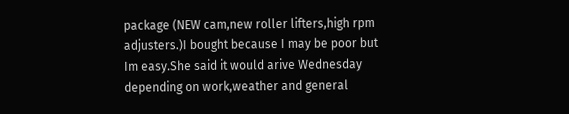package (NEW cam,new roller lifters,high rpm adjusters.)I bought because I may be poor but Im easy.She said it would arive Wednesday depending on work,weather and general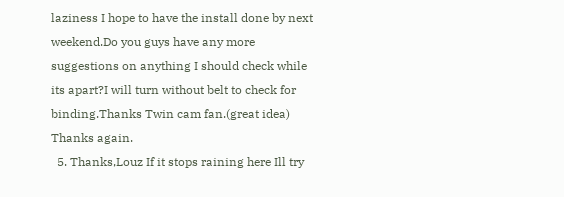laziness I hope to have the install done by next weekend.Do you guys have any more suggestions on anything I should check while its apart?I will turn without belt to check for binding.Thanks Twin cam fan.(great idea) Thanks again.
  5. Thanks,Louz If it stops raining here Ill try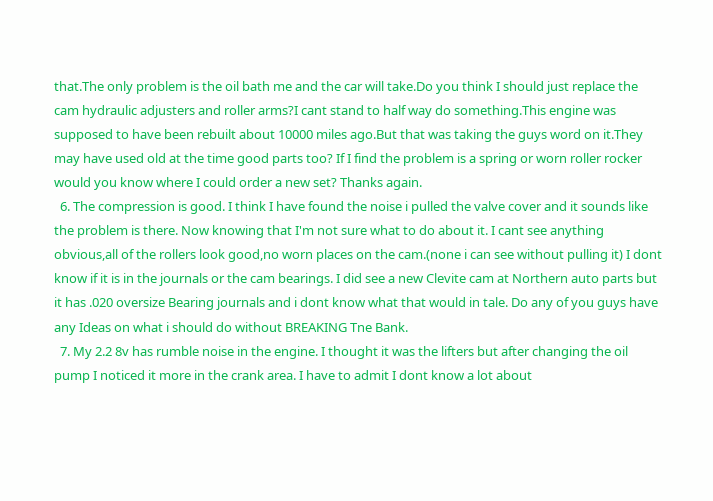that.The only problem is the oil bath me and the car will take.Do you think I should just replace the cam hydraulic adjusters and roller arms?I cant stand to half way do something.This engine was supposed to have been rebuilt about 10000 miles ago.But that was taking the guys word on it.They may have used old at the time good parts too? If I find the problem is a spring or worn roller rocker would you know where I could order a new set? Thanks again.
  6. The compression is good. I think I have found the noise i pulled the valve cover and it sounds like the problem is there. Now knowing that I'm not sure what to do about it. I cant see anything obvious,all of the rollers look good,no worn places on the cam.(none i can see without pulling it) I dont know if it is in the journals or the cam bearings. I did see a new Clevite cam at Northern auto parts but it has .020 oversize Bearing journals and i dont know what that would in tale. Do any of you guys have any Ideas on what i should do without BREAKING Tne Bank.
  7. My 2.2 8v has rumble noise in the engine. I thought it was the lifters but after changing the oil pump I noticed it more in the crank area. I have to admit I dont know a lot about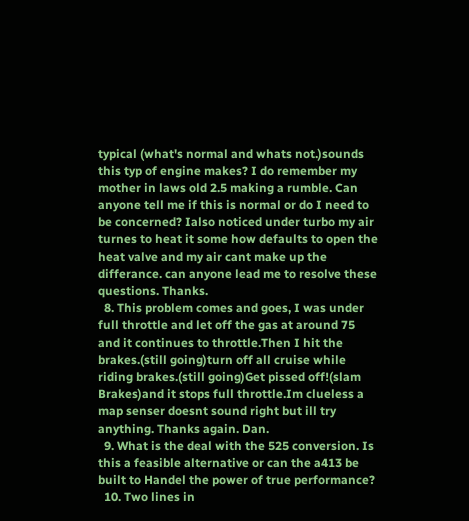typical (what's normal and whats not.)sounds this typ of engine makes? I do remember my mother in laws old 2.5 making a rumble. Can anyone tell me if this is normal or do I need to be concerned? Ialso noticed under turbo my air turnes to heat it some how defaults to open the heat valve and my air cant make up the differance. can anyone lead me to resolve these questions. Thanks.
  8. This problem comes and goes, I was under full throttle and let off the gas at around 75 and it continues to throttle.Then I hit the brakes.(still going)turn off all cruise while riding brakes.(still going)Get pissed off!(slam Brakes)and it stops full throttle.Im clueless a map senser doesnt sound right but ill try anything. Thanks again. Dan.
  9. What is the deal with the 525 conversion. Is this a feasible alternative or can the a413 be built to Handel the power of true performance?
  10. Two lines in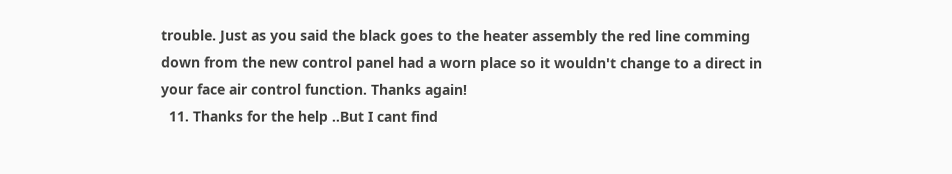trouble. Just as you said the black goes to the heater assembly the red line comming down from the new control panel had a worn place so it wouldn't change to a direct in your face air control function. Thanks again!
  11. Thanks for the help ..But I cant find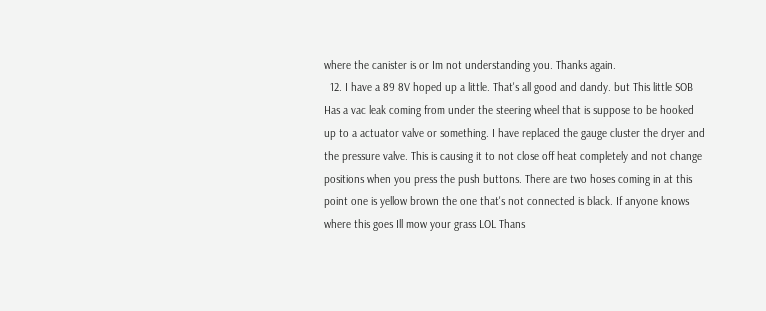where the canister is or Im not understanding you. Thanks again.
  12. I have a 89 8V hoped up a little. That's all good and dandy. but This little SOB Has a vac leak coming from under the steering wheel that is suppose to be hooked up to a actuator valve or something. I have replaced the gauge cluster the dryer and the pressure valve. This is causing it to not close off heat completely and not change positions when you press the push buttons. There are two hoses coming in at this point one is yellow brown the one that's not connected is black. If anyone knows where this goes Ill mow your grass LOL Thans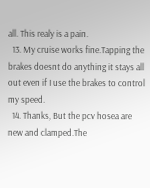all. This realy is a pain.
  13. My cruise works fine.Tapping the brakes doesnt do anything it stays all out even if I use the brakes to control my speed.
  14. Thanks, But the pcv hosea are new and clamped.The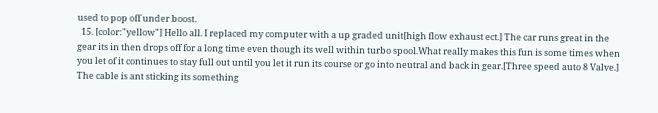used to pop off under boost.
  15. [color:"yellow"] Hello all. I replaced my computer with a up graded unit[high flow exhaust ect.] The car runs great in the gear its in then drops off for a long time even though its well within turbo spool.What really makes this fun is some times when you let of it continues to stay full out until you let it run its course or go into neutral and back in gear.[Three speed auto 8 Valve.] The cable is ant sticking its something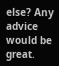else? Any advice would be great.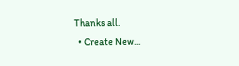Thanks all.
  • Create New...